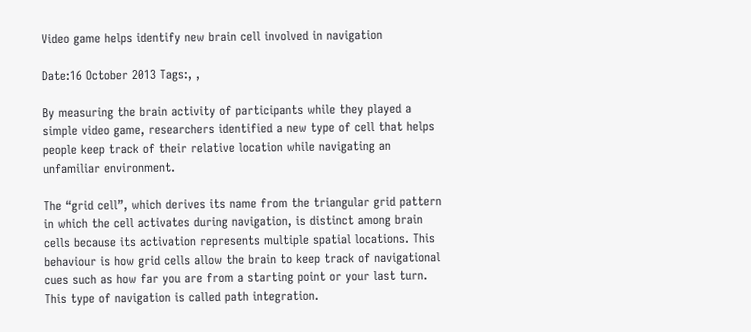Video game helps identify new brain cell involved in navigation

Date:16 October 2013 Tags:, ,

By measuring the brain activity of participants while they played a simple video game, researchers identified a new type of cell that helps people keep track of their relative location while navigating an unfamiliar environment.

The “grid cell”, which derives its name from the triangular grid pattern in which the cell activates during navigation, is distinct among brain cells because its activation represents multiple spatial locations. This behaviour is how grid cells allow the brain to keep track of navigational cues such as how far you are from a starting point or your last turn. This type of navigation is called path integration.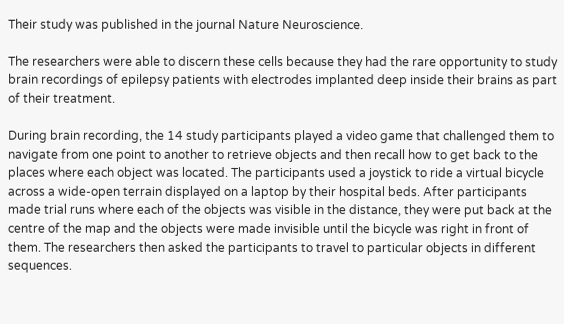Their study was published in the journal Nature Neuroscience.

The researchers were able to discern these cells because they had the rare opportunity to study brain recordings of epilepsy patients with electrodes implanted deep inside their brains as part of their treatment.

During brain recording, the 14 study participants played a video game that challenged them to navigate from one point to another to retrieve objects and then recall how to get back to the places where each object was located. The participants used a joystick to ride a virtual bicycle across a wide-open terrain displayed on a laptop by their hospital beds. After participants made trial runs where each of the objects was visible in the distance, they were put back at the centre of the map and the objects were made invisible until the bicycle was right in front of them. The researchers then asked the participants to travel to particular objects in different sequences.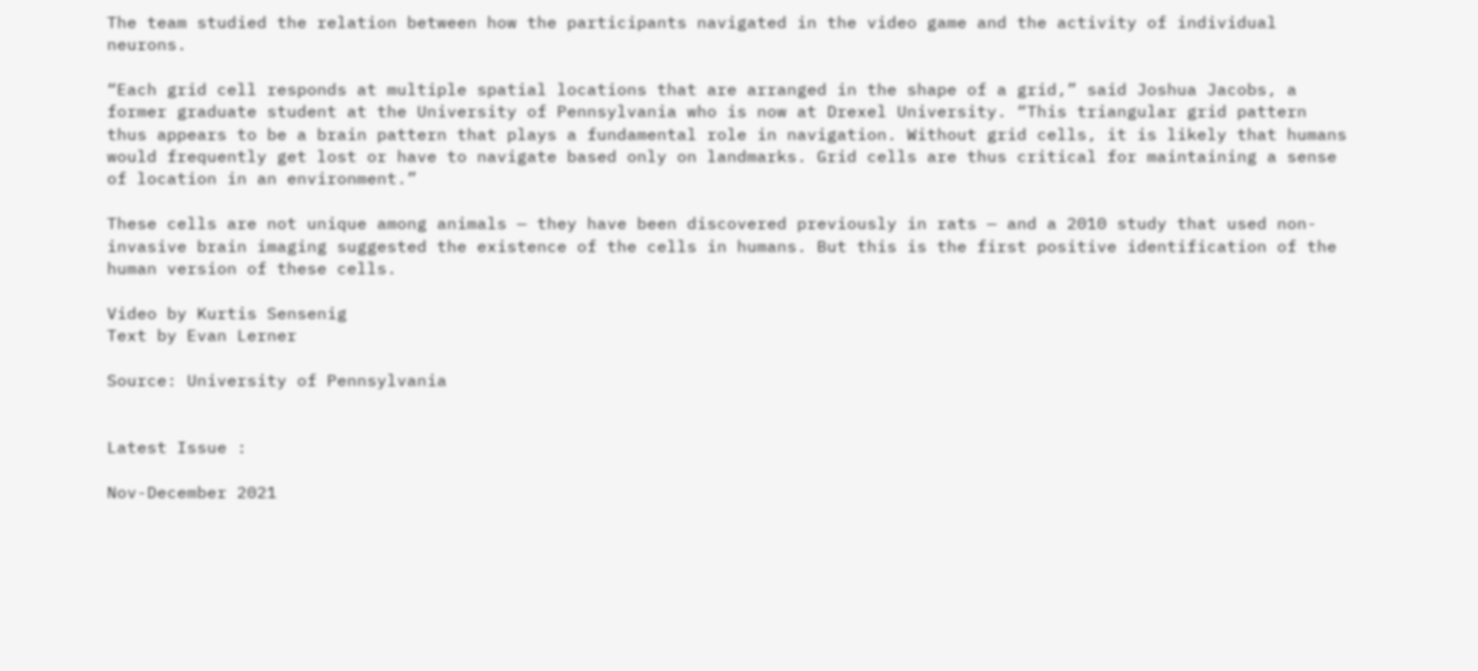The team studied the relation between how the participants navigated in the video game and the activity of individual neurons.

“Each grid cell responds at multiple spatial locations that are arranged in the shape of a grid,” said Joshua Jacobs, a former graduate student at the University of Pennsylvania who is now at Drexel University. “This triangular grid pattern thus appears to be a brain pattern that plays a fundamental role in navigation. Without grid cells, it is likely that humans would frequently get lost or have to navigate based only on landmarks. Grid cells are thus critical for maintaining a sense of location in an environment.”

These cells are not unique among animals — they have been discovered previously in rats — and a 2010 study that used non-invasive brain imaging suggested the existence of the cells in humans. But this is the first positive identification of the human version of these cells.

Video by Kurtis Sensenig
Text by Evan Lerner

Source: University of Pennsylvania


Latest Issue :

Nov-December 2021